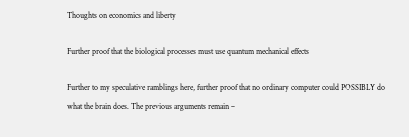Thoughts on economics and liberty

Further proof that the biological processes must use quantum mechanical effects

Further to my speculative ramblings here, further proof that no ordinary computer could POSSIBLY do what the brain does. The previous arguments remain –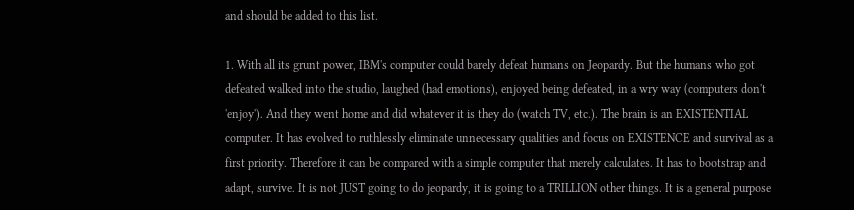and should be added to this list.

1. With all its grunt power, IBM's computer could barely defeat humans on Jeopardy. But the humans who got defeated walked into the studio, laughed (had emotions), enjoyed being defeated, in a wry way (computers don't 'enjoy'). And they went home and did whatever it is they do (watch TV, etc.). The brain is an EXISTENTIAL computer. It has evolved to ruthlessly eliminate unnecessary qualities and focus on EXISTENCE and survival as a first priority. Therefore it can be compared with a simple computer that merely calculates. It has to bootstrap and adapt, survive. It is not JUST going to do jeopardy, it is going to a TRILLION other things. It is a general purpose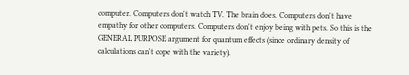computer. Computers don't watch TV. The brain does. Computers don't have empathy for other computers. Computers don't enjoy being with pets. So this is the GENERAL PURPOSE argument for quantum effects (since ordinary density of calculations can't cope with the variety).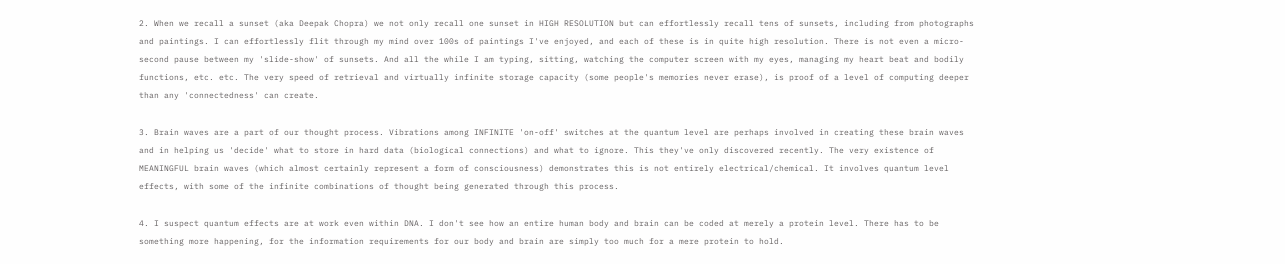2. When we recall a sunset (aka Deepak Chopra) we not only recall one sunset in HIGH RESOLUTION but can effortlessly recall tens of sunsets, including from photographs and paintings. I can effortlessly flit through my mind over 100s of paintings I've enjoyed, and each of these is in quite high resolution. There is not even a micro-second pause between my 'slide-show' of sunsets. And all the while I am typing, sitting, watching the computer screen with my eyes, managing my heart beat and bodily functions, etc. etc. The very speed of retrieval and virtually infinite storage capacity (some people's memories never erase), is proof of a level of computing deeper than any 'connectedness' can create.

3. Brain waves are a part of our thought process. Vibrations among INFINITE 'on-off' switches at the quantum level are perhaps involved in creating these brain waves and in helping us 'decide' what to store in hard data (biological connections) and what to ignore. This they've only discovered recently. The very existence of MEANINGFUL brain waves (which almost certainly represent a form of consciousness) demonstrates this is not entirely electrical/chemical. It involves quantum level effects, with some of the infinite combinations of thought being generated through this process.

4. I suspect quantum effects are at work even within DNA. I don't see how an entire human body and brain can be coded at merely a protein level. There has to be something more happening, for the information requirements for our body and brain are simply too much for a mere protein to hold.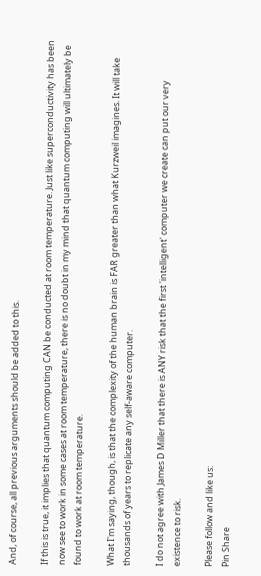And, of course, all previous arguments should be added to this.

If this is true, it implies that quantum computing CAN be conducted at room temperature. Just like superconductivity has been now see to work in some cases at room temperature, there is no doubt in my mind that quantum computing will ultimately be found to work at room temperature.

What I'm saying, though, is that the complexity of the human brain is FAR greater than what Kurzweil imagines. It will take thousands of years to replicate any self-aware computer.

I do not agree with James D Miller that there is ANY risk that the first 'intelligent' computer we create can put our very existence to risk.

Please follow and like us:
Pin Share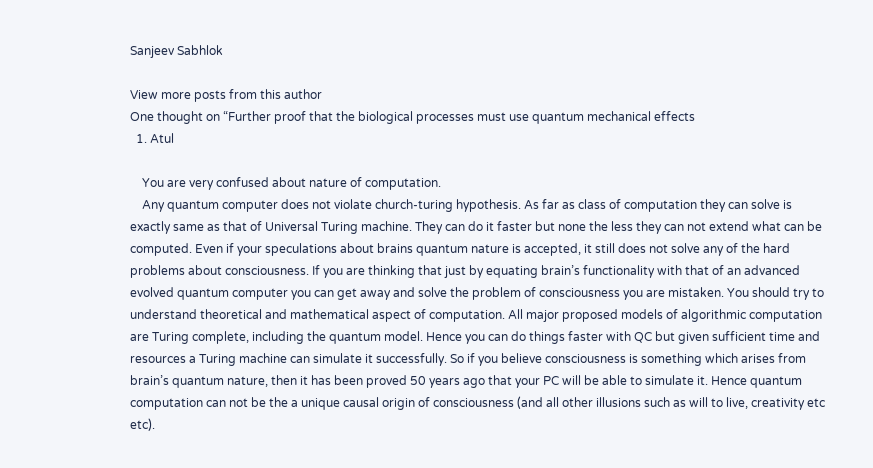Sanjeev Sabhlok

View more posts from this author
One thought on “Further proof that the biological processes must use quantum mechanical effects
  1. Atul

    You are very confused about nature of computation.
    Any quantum computer does not violate church-turing hypothesis. As far as class of computation they can solve is exactly same as that of Universal Turing machine. They can do it faster but none the less they can not extend what can be computed. Even if your speculations about brains quantum nature is accepted, it still does not solve any of the hard problems about consciousness. If you are thinking that just by equating brain’s functionality with that of an advanced evolved quantum computer you can get away and solve the problem of consciousness you are mistaken. You should try to understand theoretical and mathematical aspect of computation. All major proposed models of algorithmic computation are Turing complete, including the quantum model. Hence you can do things faster with QC but given sufficient time and resources a Turing machine can simulate it successfully. So if you believe consciousness is something which arises from brain’s quantum nature, then it has been proved 50 years ago that your PC will be able to simulate it. Hence quantum computation can not be the a unique causal origin of consciousness (and all other illusions such as will to live, creativity etc etc).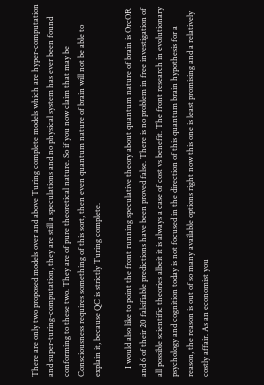There are only two proposed models over and above Turing complete models which are hyper-computation and super-turing-computation, they are still a speculations and no physical system has ever been found conforming to these two. They are of pure theoretical nature. So if you now claim that may be Consciousness requires something of this sort, then even quantum nature of brain will not be able to explain it, because QC is strictly Turing complete.

    I would also like to point the front running speculative theory about quantum nature of brain is OrcOR and 6 of their 20 falsifiable predictions have been proved false. There is no problem in free investigation of all possible scientific theories albeit it is always a case of cost vs benefit. The front research in evolutionary psychology and cognition today is not focused in the direction of this quantum brain hypothesis for a reason, the reason is out of so many available options right now this one is least promising and a relatively costly affair. As an economist you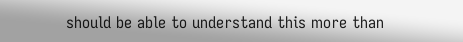should be able to understand this more than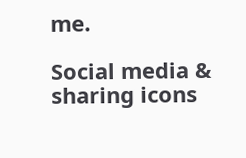me.

Social media & sharing icons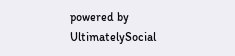powered by UltimatelySocial